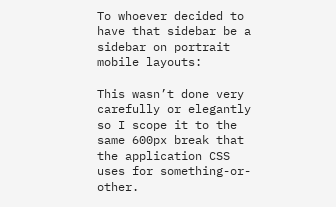To whoever decided to have that sidebar be a sidebar on portrait mobile layouts:

This wasn’t done very carefully or elegantly so I scope it to the same 600px break that the application CSS uses for something-or-other.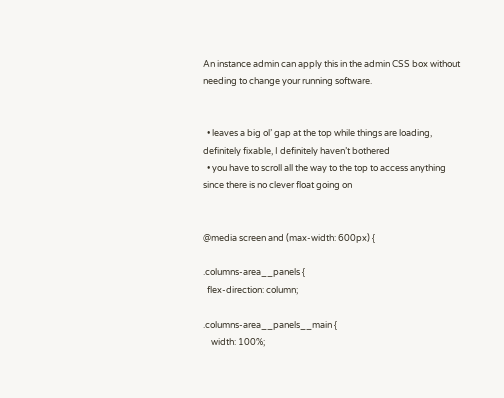An instance admin can apply this in the admin CSS box without needing to change your running software.


  • leaves a big ol’ gap at the top while things are loading, definitely fixable, I definitely haven’t bothered
  • you have to scroll all the way to the top to access anything since there is no clever float going on


@media screen and (max-width: 600px) {

.columns-area__panels {
  flex-direction: column;

.columns-area__panels__main {
    width: 100%;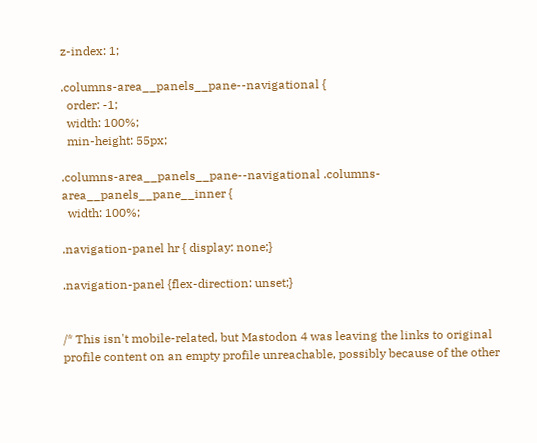z-index: 1;

.columns-area__panels__pane--navigational {
  order: -1;
  width: 100%;
  min-height: 55px;

.columns-area__panels__pane--navigational .columns-area__panels__pane__inner {
  width: 100%;

.navigation-panel hr { display: none;}

.navigation-panel {flex-direction: unset;}


/* This isn't mobile-related, but Mastodon 4 was leaving the links to original profile content on an empty profile unreachable, possibly because of the other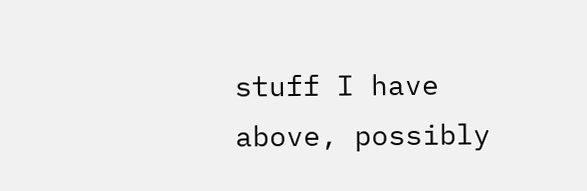stuff I have above, possibly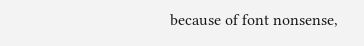because of font nonsense,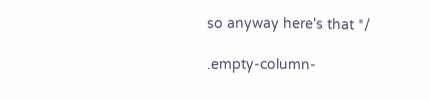so anyway here's that */

.empty-column-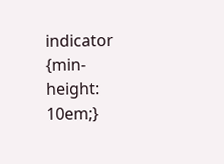indicator {min-height: 10em;}